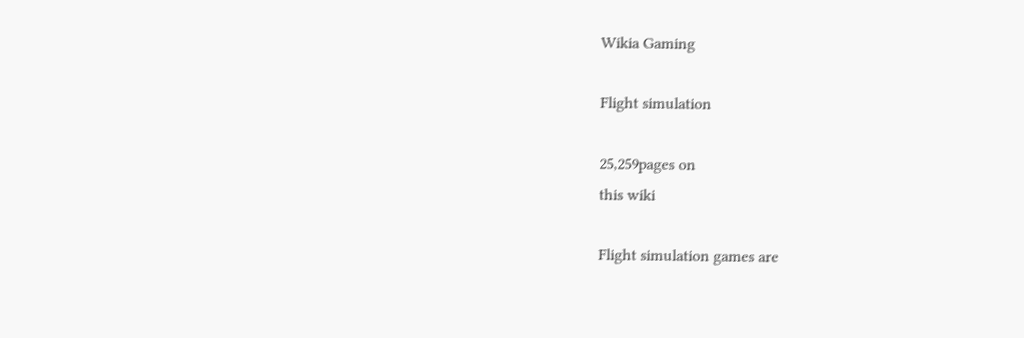Wikia Gaming

Flight simulation

25,259pages on
this wiki

Flight simulation games are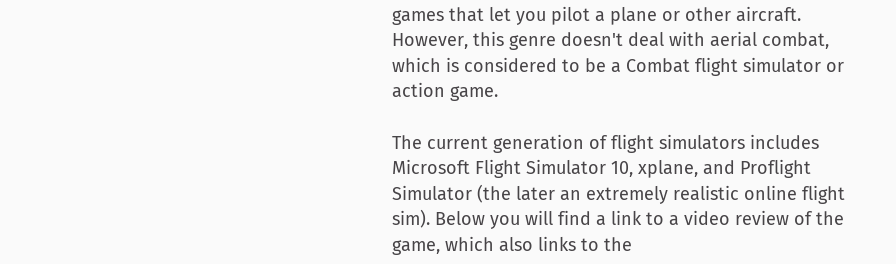games that let you pilot a plane or other aircraft. However, this genre doesn't deal with aerial combat, which is considered to be a Combat flight simulator or action game.

The current generation of flight simulators includes Microsoft Flight Simulator 10, xplane, and Proflight Simulator (the later an extremely realistic online flight sim). Below you will find a link to a video review of the game, which also links to the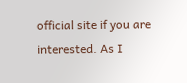official site if you are interested. As I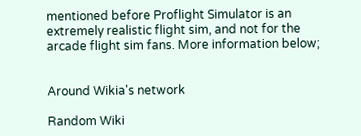mentioned before Proflight Simulator is an extremely realistic flight sim, and not for the arcade flight sim fans. More information below;


Around Wikia's network

Random Wiki